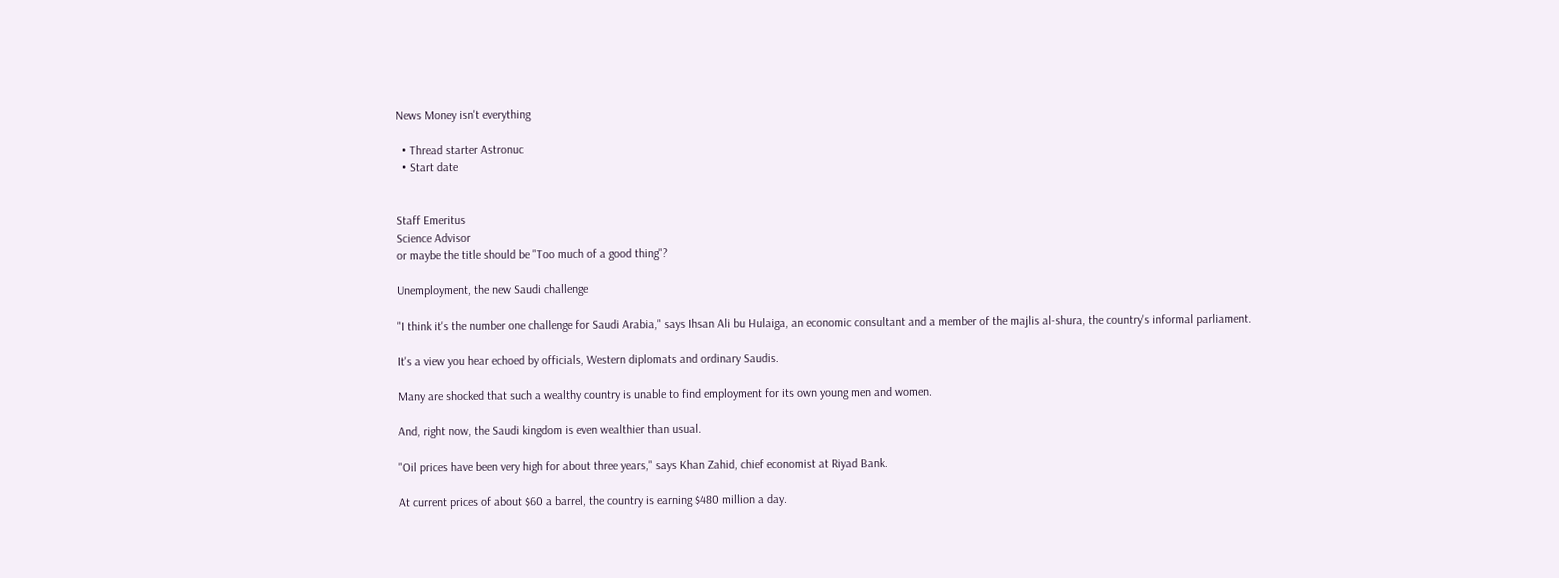News Money isn't everything

  • Thread starter Astronuc
  • Start date


Staff Emeritus
Science Advisor
or maybe the title should be "Too much of a good thing"?

Unemployment, the new Saudi challenge

"I think it's the number one challenge for Saudi Arabia," says Ihsan Ali bu Hulaiga, an economic consultant and a member of the majlis al-shura, the country's informal parliament.

It's a view you hear echoed by officials, Western diplomats and ordinary Saudis.

Many are shocked that such a wealthy country is unable to find employment for its own young men and women.

And, right now, the Saudi kingdom is even wealthier than usual.

"Oil prices have been very high for about three years," says Khan Zahid, chief economist at Riyad Bank.

At current prices of about $60 a barrel, the country is earning $480 million a day.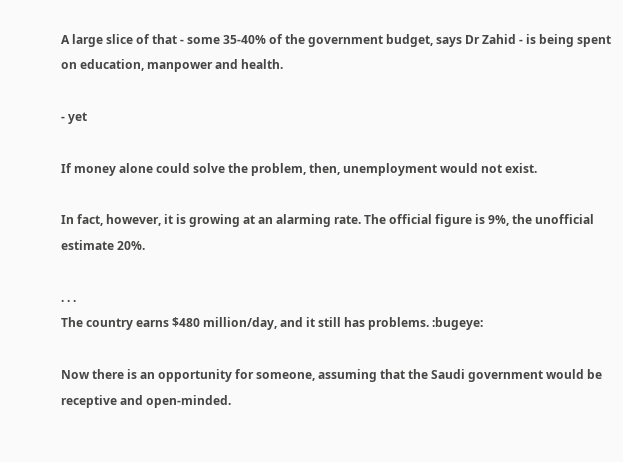A large slice of that - some 35-40% of the government budget, says Dr Zahid - is being spent on education, manpower and health.

- yet

If money alone could solve the problem, then, unemployment would not exist.

In fact, however, it is growing at an alarming rate. The official figure is 9%, the unofficial estimate 20%.

. . .
The country earns $480 million/day, and it still has problems. :bugeye:

Now there is an opportunity for someone, assuming that the Saudi government would be receptive and open-minded.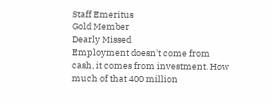Staff Emeritus
Gold Member
Dearly Missed
Employment doesn't come from cash, it comes from investment. How much of that 400 million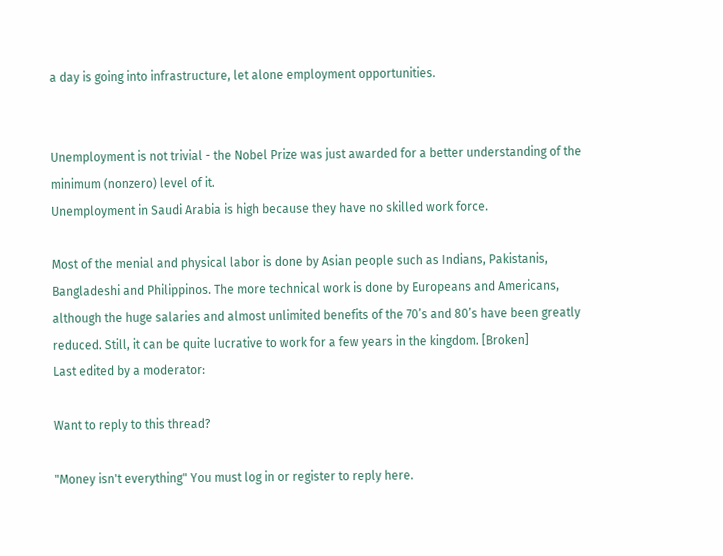a day is going into infrastructure, let alone employment opportunities.


Unemployment is not trivial - the Nobel Prize was just awarded for a better understanding of the minimum (nonzero) level of it.
Unemployment in Saudi Arabia is high because they have no skilled work force.

Most of the menial and physical labor is done by Asian people such as Indians, Pakistanis, Bangladeshi and Philippinos. The more technical work is done by Europeans and Americans, although the huge salaries and almost unlimited benefits of the 70’s and 80’s have been greatly reduced. Still, it can be quite lucrative to work for a few years in the kingdom. [Broken]
Last edited by a moderator:

Want to reply to this thread?

"Money isn't everything" You must log in or register to reply here.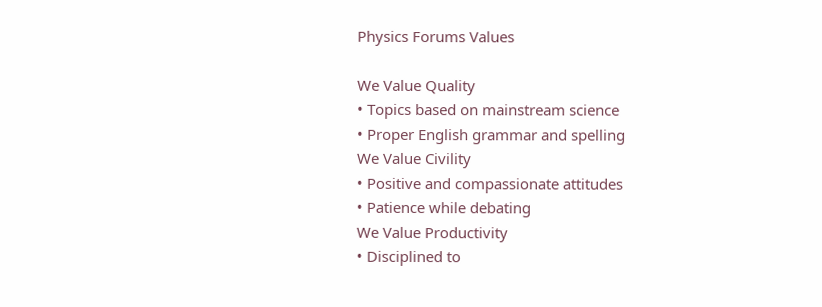Physics Forums Values

We Value Quality
• Topics based on mainstream science
• Proper English grammar and spelling
We Value Civility
• Positive and compassionate attitudes
• Patience while debating
We Value Productivity
• Disciplined to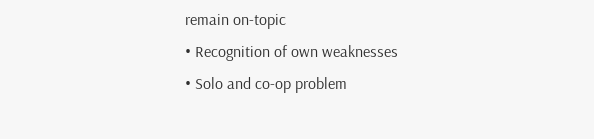remain on-topic
• Recognition of own weaknesses
• Solo and co-op problem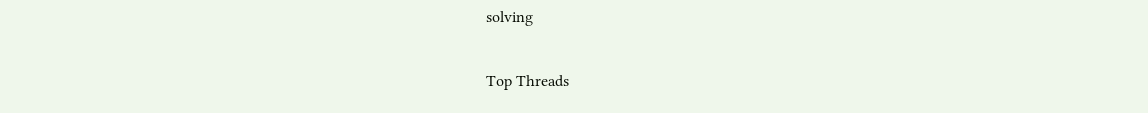solving

Top Threads